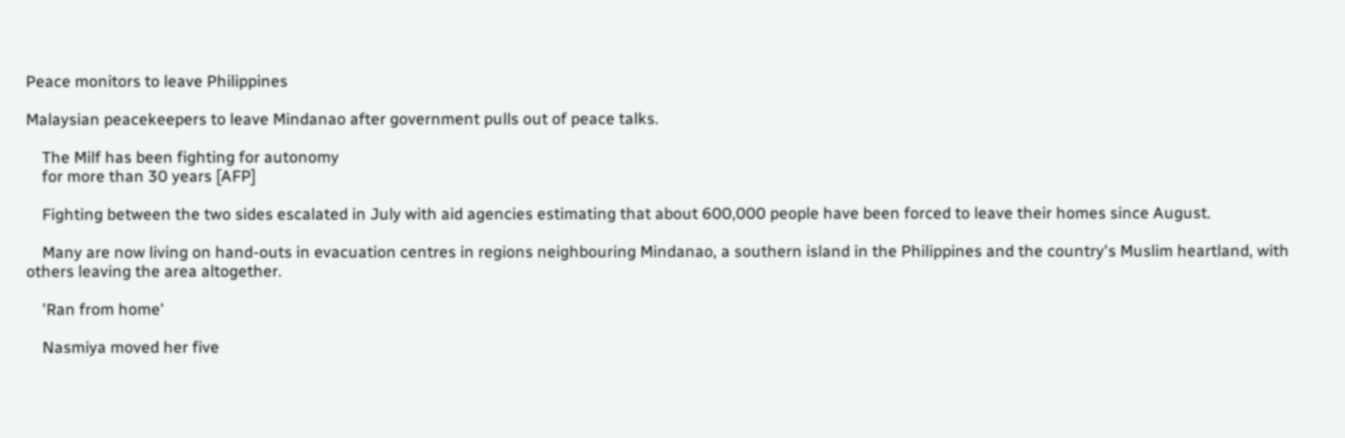Peace monitors to leave Philippines

Malaysian peacekeepers to leave Mindanao after government pulls out of peace talks.

    The Milf has been fighting for autonomy
    for more than 30 years [AFP]

    Fighting between the two sides escalated in July with aid agencies estimating that about 600,000 people have been forced to leave their homes since August.

    Many are now living on hand-outs in evacuation centres in regions neighbouring Mindanao, a southern island in the Philippines and the country's Muslim heartland, with others leaving the area altogether.

    'Ran from home'

    Nasmiya moved her five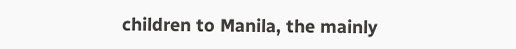children to Manila, the mainly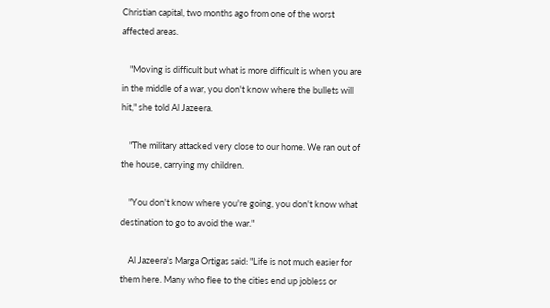Christian capital, two months ago from one of the worst affected areas.

    "Moving is difficult but what is more difficult is when you are in the middle of a war, you don't know where the bullets will hit," she told Al Jazeera.

    "The military attacked very close to our home. We ran out of the house, carrying my children.

    "You don't know where you're going, you don't know what destination to go to avoid the war."

    Al Jazeera's Marga Ortigas said: "Life is not much easier for them here. Many who flee to the cities end up jobless or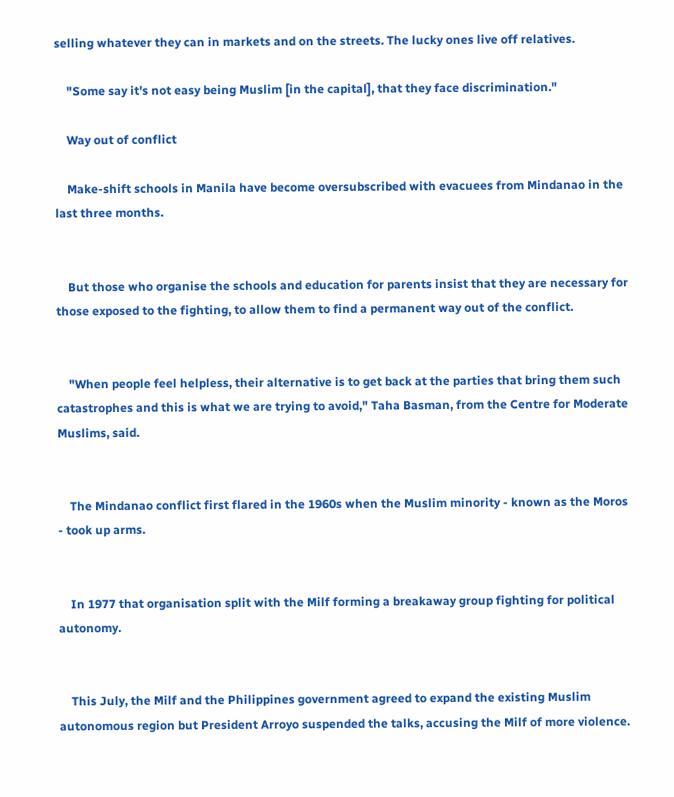selling whatever they can in markets and on the streets. The lucky ones live off relatives.

    "Some say it's not easy being Muslim [in the capital], that they face discrimination."

    Way out of conflict

    Make-shift schools in Manila have become oversubscribed with evacuees from Mindanao in the last three months.


    But those who organise the schools and education for parents insist that they are necessary for those exposed to the fighting, to allow them to find a permanent way out of the conflict.


    "When people feel helpless, their alternative is to get back at the parties that bring them such catastrophes and this is what we are trying to avoid," Taha Basman, from the Centre for Moderate Muslims, said.


    The Mindanao conflict first flared in the 1960s when the Muslim minority - known as the Moros - took up arms.


    In 1977 that organisation split with the Milf forming a breakaway group fighting for political autonomy.


    This July, the Milf and the Philippines government agreed to expand the existing Muslim autonomous region but President Arroyo suspended the talks, accusing the Milf of more violence.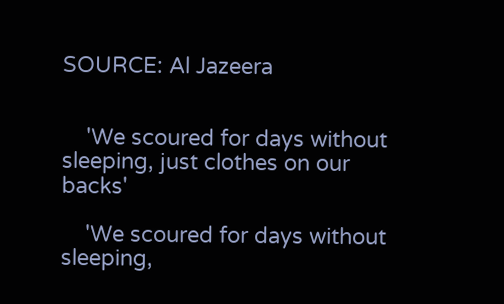SOURCE: Al Jazeera


    'We scoured for days without sleeping, just clothes on our backs'

    'We scoured for days without sleeping,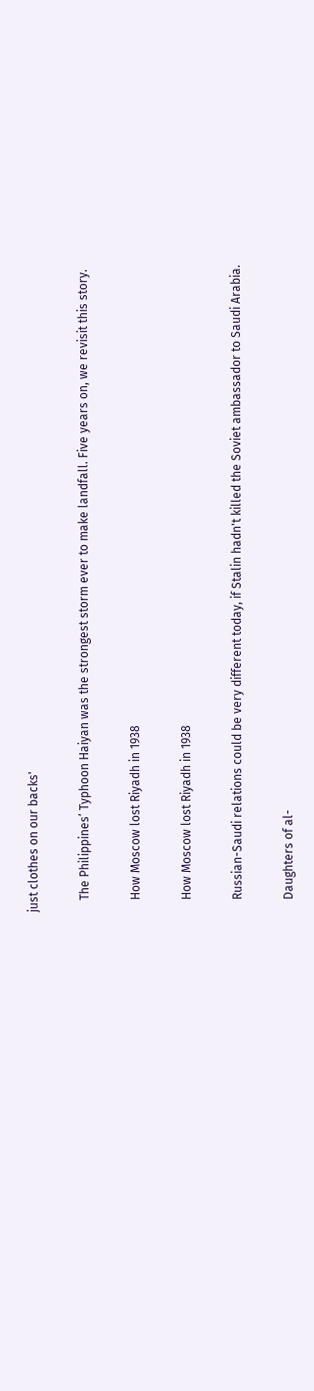just clothes on our backs'

    The Philippines’ Typhoon Haiyan was the strongest storm ever to make landfall. Five years on, we revisit this story.

    How Moscow lost Riyadh in 1938

    How Moscow lost Riyadh in 1938

    Russian-Saudi relations could be very different today, if Stalin hadn't killed the Soviet ambassador to Saudi Arabia.

    Daughters of al-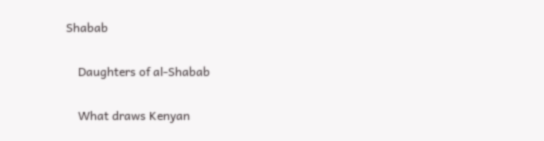Shabab

    Daughters of al-Shabab

    What draws Kenyan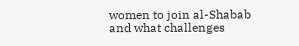women to join al-Shabab and what challenges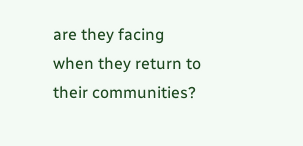are they facing when they return to their communities?